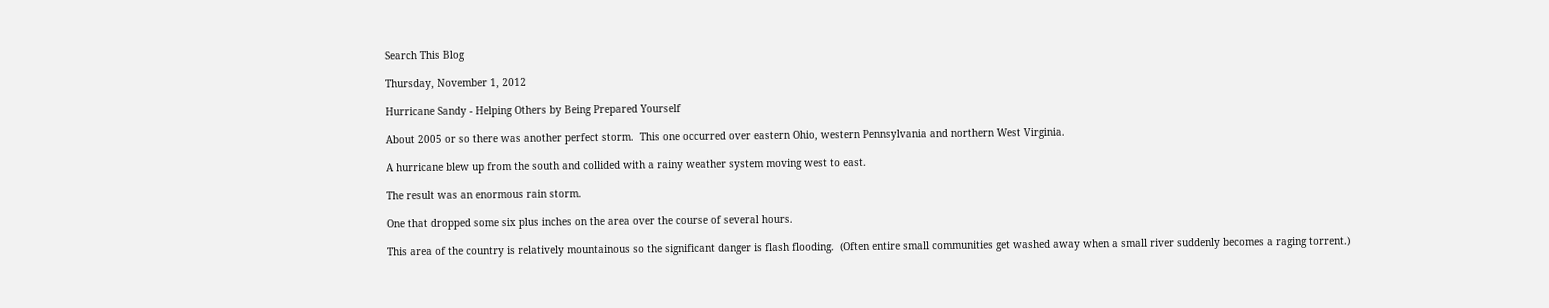Search This Blog

Thursday, November 1, 2012

Hurricane Sandy - Helping Others by Being Prepared Yourself

About 2005 or so there was another perfect storm.  This one occurred over eastern Ohio, western Pennsylvania and northern West Virginia.

A hurricane blew up from the south and collided with a rainy weather system moving west to east.

The result was an enormous rain storm.

One that dropped some six plus inches on the area over the course of several hours.

This area of the country is relatively mountainous so the significant danger is flash flooding.  (Often entire small communities get washed away when a small river suddenly becomes a raging torrent.)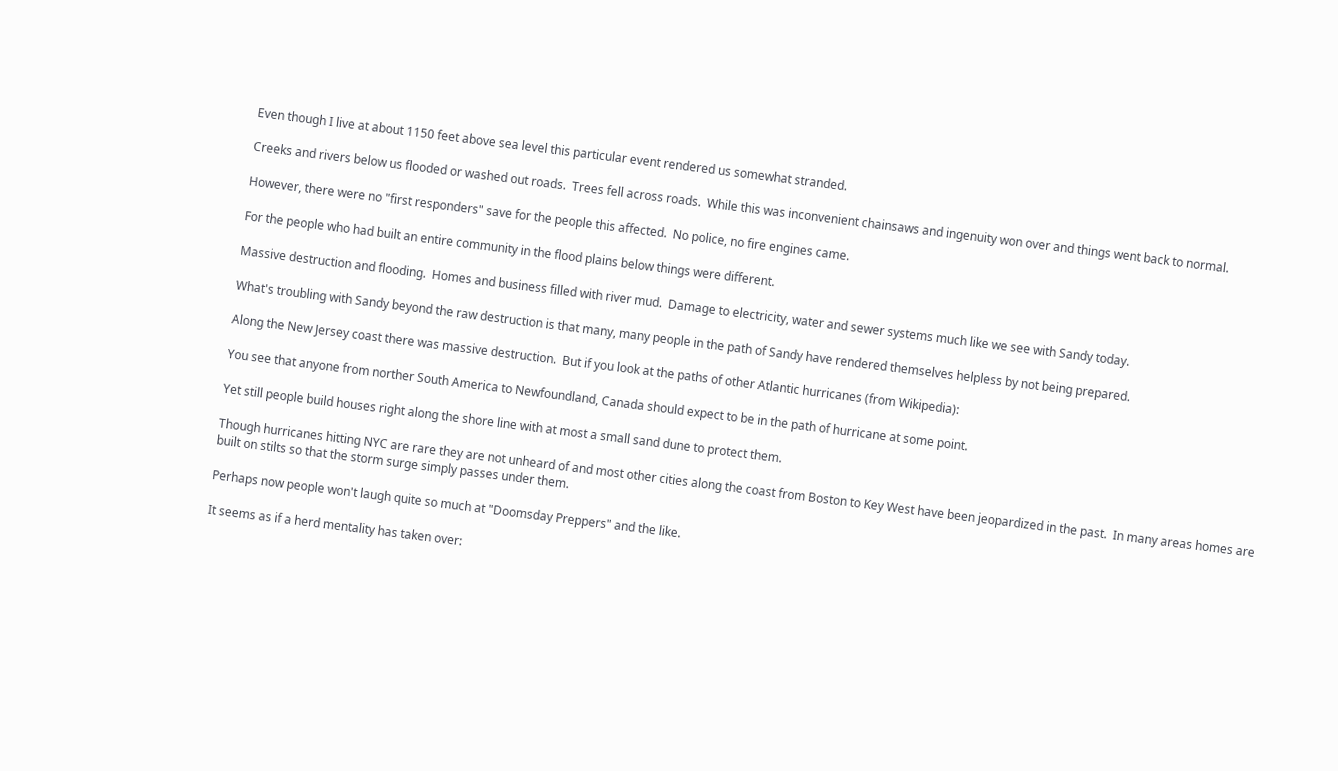Even though I live at about 1150 feet above sea level this particular event rendered us somewhat stranded.

Creeks and rivers below us flooded or washed out roads.  Trees fell across roads.  While this was inconvenient chainsaws and ingenuity won over and things went back to normal.

However, there were no "first responders" save for the people this affected.  No police, no fire engines came.

For the people who had built an entire community in the flood plains below things were different.

Massive destruction and flooding.  Homes and business filled with river mud.  Damage to electricity, water and sewer systems much like we see with Sandy today.

What's troubling with Sandy beyond the raw destruction is that many, many people in the path of Sandy have rendered themselves helpless by not being prepared.

Along the New Jersey coast there was massive destruction.  But if you look at the paths of other Atlantic hurricanes (from Wikipedia):

You see that anyone from norther South America to Newfoundland, Canada should expect to be in the path of hurricane at some point.

Yet still people build houses right along the shore line with at most a small sand dune to protect them.

Though hurricanes hitting NYC are rare they are not unheard of and most other cities along the coast from Boston to Key West have been jeopardized in the past.  In many areas homes are built on stilts so that the storm surge simply passes under them.

Perhaps now people won't laugh quite so much at "Doomsday Preppers" and the like.

It seems as if a herd mentality has taken over: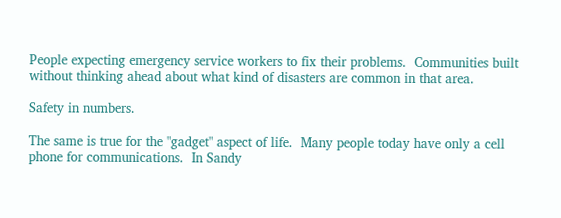People expecting emergency service workers to fix their problems.  Communities built without thinking ahead about what kind of disasters are common in that area.

Safety in numbers.

The same is true for the "gadget" aspect of life.  Many people today have only a cell phone for communications.  In Sandy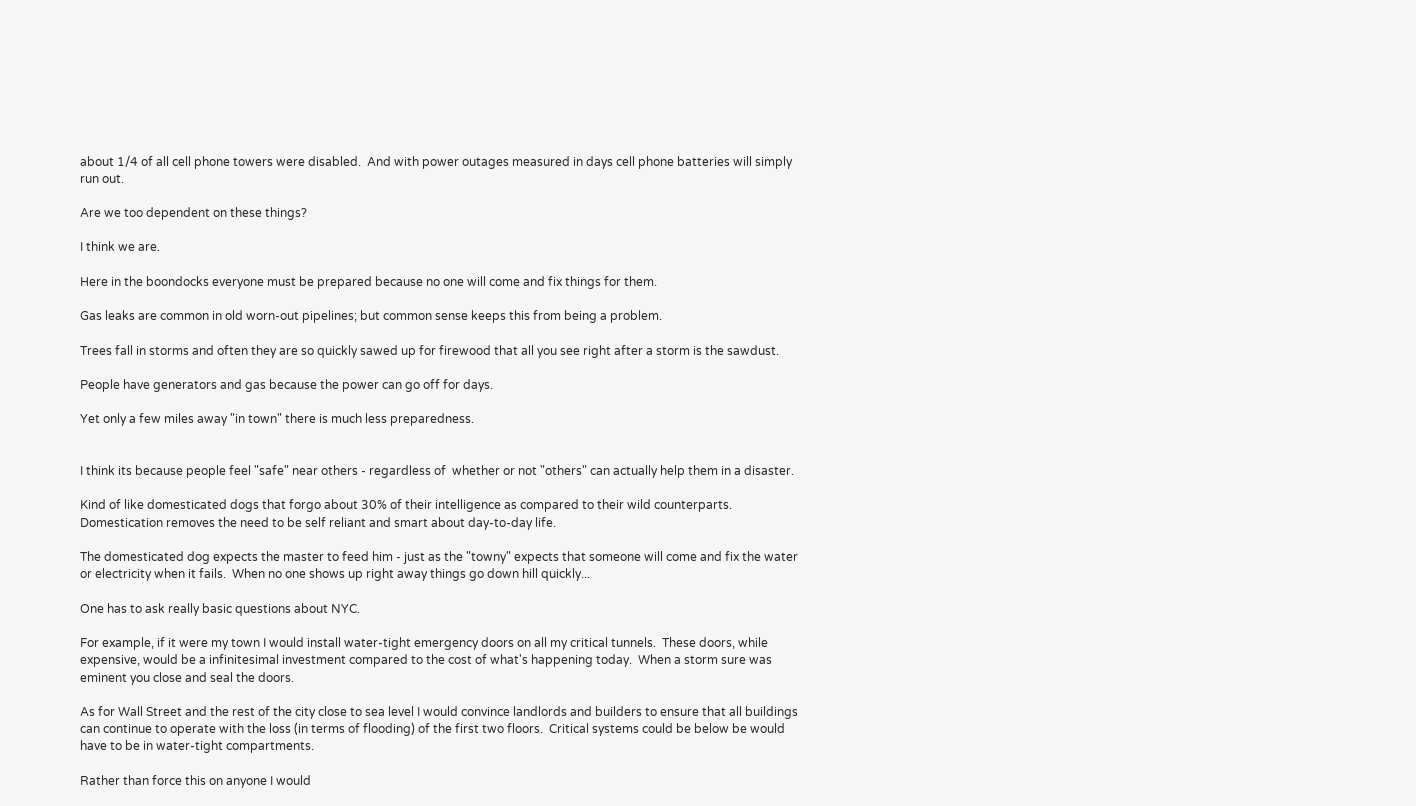about 1/4 of all cell phone towers were disabled.  And with power outages measured in days cell phone batteries will simply run out.

Are we too dependent on these things?

I think we are.

Here in the boondocks everyone must be prepared because no one will come and fix things for them.

Gas leaks are common in old worn-out pipelines; but common sense keeps this from being a problem.

Trees fall in storms and often they are so quickly sawed up for firewood that all you see right after a storm is the sawdust.

People have generators and gas because the power can go off for days.

Yet only a few miles away "in town" there is much less preparedness.


I think its because people feel "safe" near others - regardless of  whether or not "others" can actually help them in a disaster.

Kind of like domesticated dogs that forgo about 30% of their intelligence as compared to their wild counterparts.  Domestication removes the need to be self reliant and smart about day-to-day life.

The domesticated dog expects the master to feed him - just as the "towny" expects that someone will come and fix the water or electricity when it fails.  When no one shows up right away things go down hill quickly...

One has to ask really basic questions about NYC.

For example, if it were my town I would install water-tight emergency doors on all my critical tunnels.  These doors, while expensive, would be a infinitesimal investment compared to the cost of what's happening today.  When a storm sure was eminent you close and seal the doors.

As for Wall Street and the rest of the city close to sea level I would convince landlords and builders to ensure that all buildings can continue to operate with the loss (in terms of flooding) of the first two floors.  Critical systems could be below be would have to be in water-tight compartments.

Rather than force this on anyone I would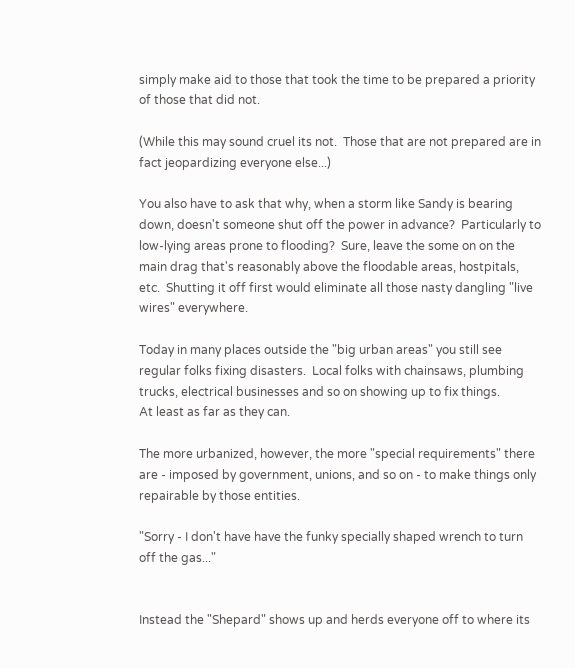simply make aid to those that took the time to be prepared a priority of those that did not.

(While this may sound cruel its not.  Those that are not prepared are in fact jeopardizing everyone else...)

You also have to ask that why, when a storm like Sandy is bearing down, doesn't someone shut off the power in advance?  Particularly to low-lying areas prone to flooding?  Sure, leave the some on on the main drag that's reasonably above the floodable areas, hostpitals, etc.  Shutting it off first would eliminate all those nasty dangling "live wires" everywhere.

Today in many places outside the "big urban areas" you still see regular folks fixing disasters.  Local folks with chainsaws, plumbing trucks, electrical businesses and so on showing up to fix things.
At least as far as they can.

The more urbanized, however, the more "special requirements" there are - imposed by government, unions, and so on - to make things only repairable by those entities.

"Sorry - I don't have have the funky specially shaped wrench to turn off the gas..."


Instead the "Shepard" shows up and herds everyone off to where its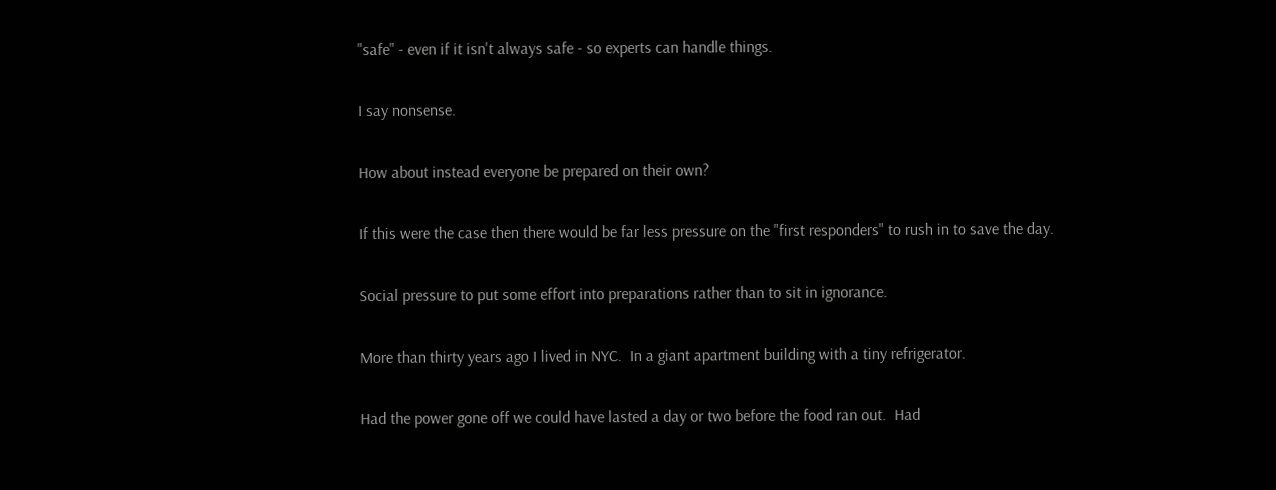"safe" - even if it isn't always safe - so experts can handle things.

I say nonsense.

How about instead everyone be prepared on their own?

If this were the case then there would be far less pressure on the "first responders" to rush in to save the day.

Social pressure to put some effort into preparations rather than to sit in ignorance.

More than thirty years ago I lived in NYC.  In a giant apartment building with a tiny refrigerator.

Had the power gone off we could have lasted a day or two before the food ran out.  Had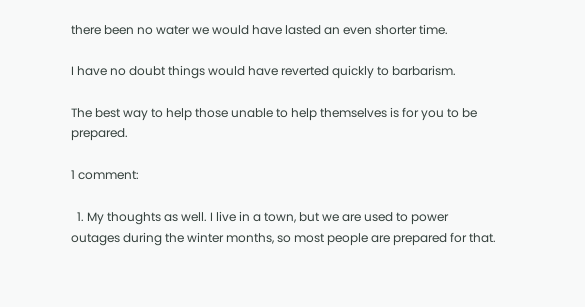there been no water we would have lasted an even shorter time.

I have no doubt things would have reverted quickly to barbarism.

The best way to help those unable to help themselves is for you to be prepared.

1 comment:

  1. My thoughts as well. I live in a town, but we are used to power outages during the winter months, so most people are prepared for that.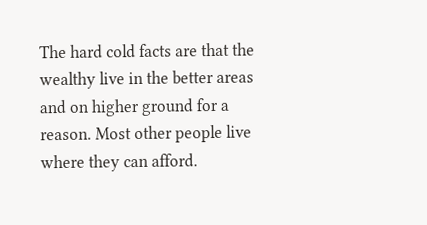The hard cold facts are that the wealthy live in the better areas and on higher ground for a reason. Most other people live where they can afford.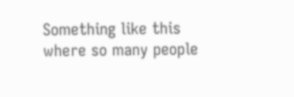Something like this where so many people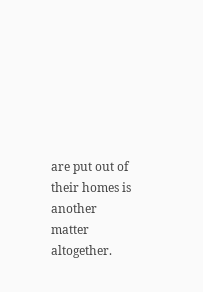are put out of their homes is another matter altogether.